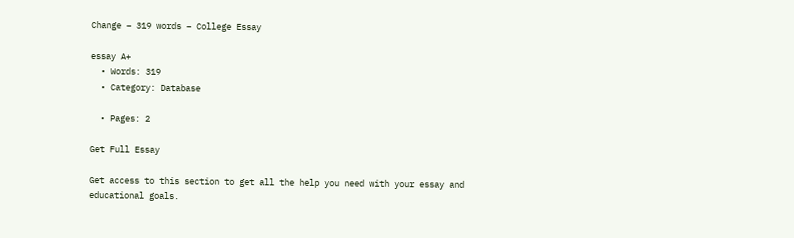Change – 319 words – College Essay

essay A+
  • Words: 319
  • Category: Database

  • Pages: 2

Get Full Essay

Get access to this section to get all the help you need with your essay and educational goals.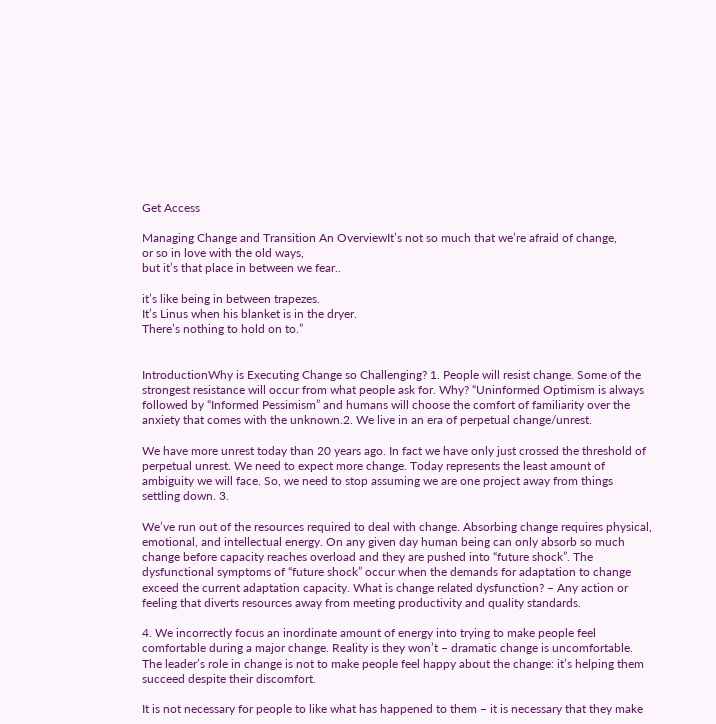Get Access

Managing Change and Transition An OverviewIt’s not so much that we’re afraid of change,
or so in love with the old ways,
but it’s that place in between we fear..

it’s like being in between trapezes.
It’s Linus when his blanket is in the dryer.
There’s nothing to hold on to.”


IntroductionWhy is Executing Change so Challenging? 1. People will resist change. Some of the strongest resistance will occur from what people ask for. Why? “Uninformed Optimism is always followed by “Informed Pessimism” and humans will choose the comfort of familiarity over the anxiety that comes with the unknown.2. We live in an era of perpetual change/unrest.

We have more unrest today than 20 years ago. In fact we have only just crossed the threshold of perpetual unrest. We need to expect more change. Today represents the least amount of ambiguity we will face. So, we need to stop assuming we are one project away from things settling down. 3.

We’ve run out of the resources required to deal with change. Absorbing change requires physical, emotional, and intellectual energy. On any given day human being can only absorb so much change before capacity reaches overload and they are pushed into “future shock”. The dysfunctional symptoms of “future shock” occur when the demands for adaptation to change exceed the current adaptation capacity. What is change related dysfunction? – Any action or feeling that diverts resources away from meeting productivity and quality standards.

4. We incorrectly focus an inordinate amount of energy into trying to make people feel comfortable during a major change. Reality is they won’t – dramatic change is uncomfortable. The leader’s role in change is not to make people feel happy about the change: it’s helping them succeed despite their discomfort.

It is not necessary for people to like what has happened to them – it is necessary that they make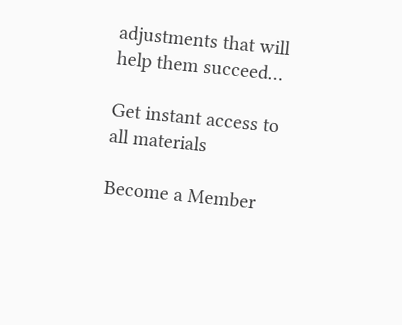adjustments that will help them succeed…

Get instant access to
all materials

Become a Member